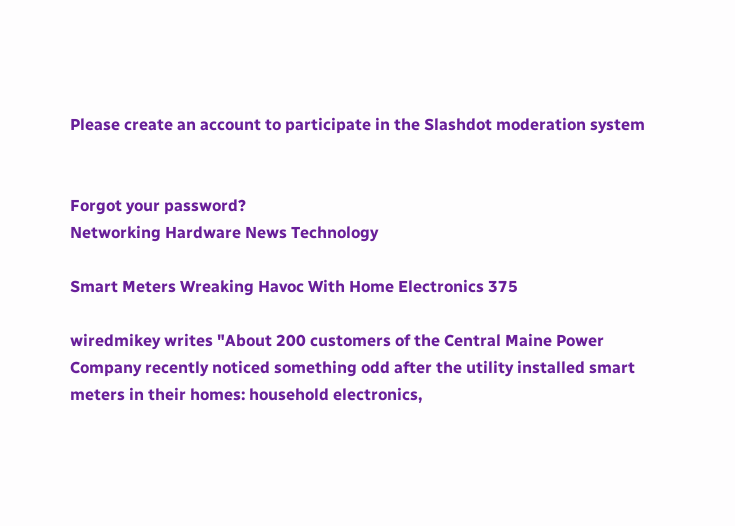Please create an account to participate in the Slashdot moderation system


Forgot your password?
Networking Hardware News Technology

Smart Meters Wreaking Havoc With Home Electronics 375

wiredmikey writes "About 200 customers of the Central Maine Power Company recently noticed something odd after the utility installed smart meters in their homes: household electronics,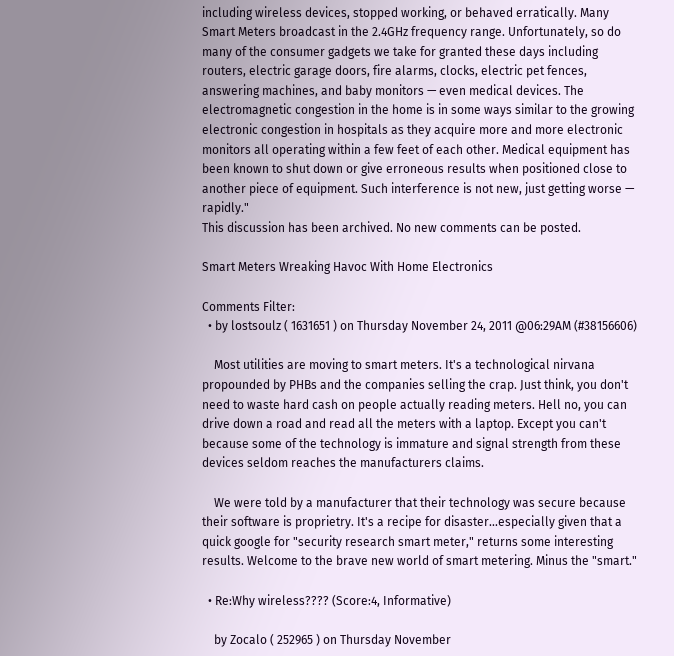including wireless devices, stopped working, or behaved erratically. Many Smart Meters broadcast in the 2.4GHz frequency range. Unfortunately, so do many of the consumer gadgets we take for granted these days including routers, electric garage doors, fire alarms, clocks, electric pet fences, answering machines, and baby monitors — even medical devices. The electromagnetic congestion in the home is in some ways similar to the growing electronic congestion in hospitals as they acquire more and more electronic monitors all operating within a few feet of each other. Medical equipment has been known to shut down or give erroneous results when positioned close to another piece of equipment. Such interference is not new, just getting worse — rapidly."
This discussion has been archived. No new comments can be posted.

Smart Meters Wreaking Havoc With Home Electronics

Comments Filter:
  • by lostsoulz ( 1631651 ) on Thursday November 24, 2011 @06:29AM (#38156606)

    Most utilities are moving to smart meters. It's a technological nirvana propounded by PHBs and the companies selling the crap. Just think, you don't need to waste hard cash on people actually reading meters. Hell no, you can drive down a road and read all the meters with a laptop. Except you can't because some of the technology is immature and signal strength from these devices seldom reaches the manufacturers claims.

    We were told by a manufacturer that their technology was secure because their software is proprietry. It's a recipe for disaster...especially given that a quick google for "security research smart meter," returns some interesting results. Welcome to the brave new world of smart metering. Minus the "smart."

  • Re:Why wireless???? (Score:4, Informative)

    by Zocalo ( 252965 ) on Thursday November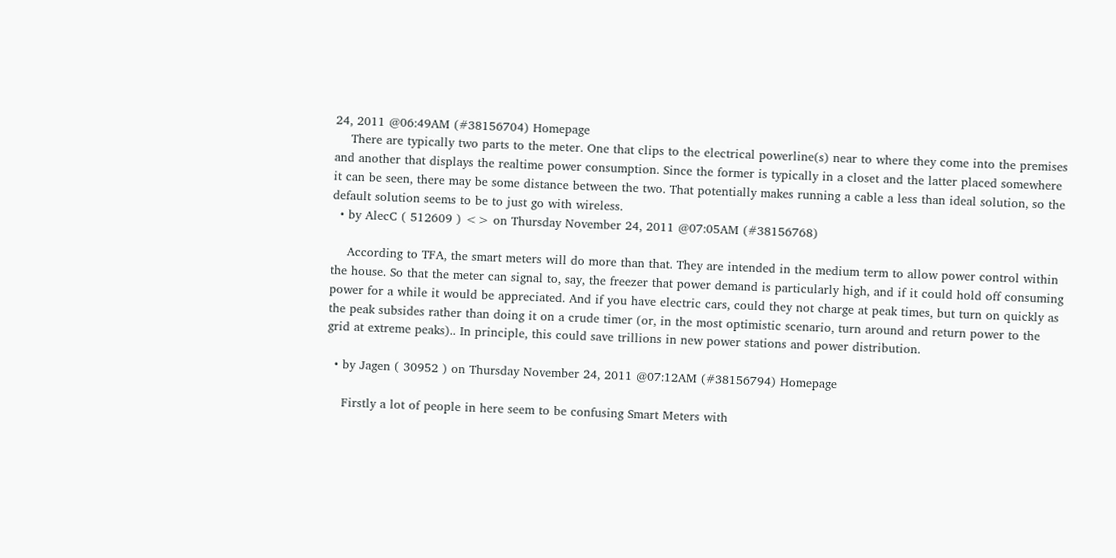24, 2011 @06:49AM (#38156704) Homepage
    There are typically two parts to the meter. One that clips to the electrical powerline(s) near to where they come into the premises and another that displays the realtime power consumption. Since the former is typically in a closet and the latter placed somewhere it can be seen, there may be some distance between the two. That potentially makes running a cable a less than ideal solution, so the default solution seems to be to just go with wireless.
  • by AlecC ( 512609 ) <> on Thursday November 24, 2011 @07:05AM (#38156768)

    According to TFA, the smart meters will do more than that. They are intended in the medium term to allow power control within the house. So that the meter can signal to, say, the freezer that power demand is particularly high, and if it could hold off consuming power for a while it would be appreciated. And if you have electric cars, could they not charge at peak times, but turn on quickly as the peak subsides rather than doing it on a crude timer (or, in the most optimistic scenario, turn around and return power to the grid at extreme peaks).. In principle, this could save trillions in new power stations and power distribution.

  • by Jagen ( 30952 ) on Thursday November 24, 2011 @07:12AM (#38156794) Homepage

    Firstly a lot of people in here seem to be confusing Smart Meters with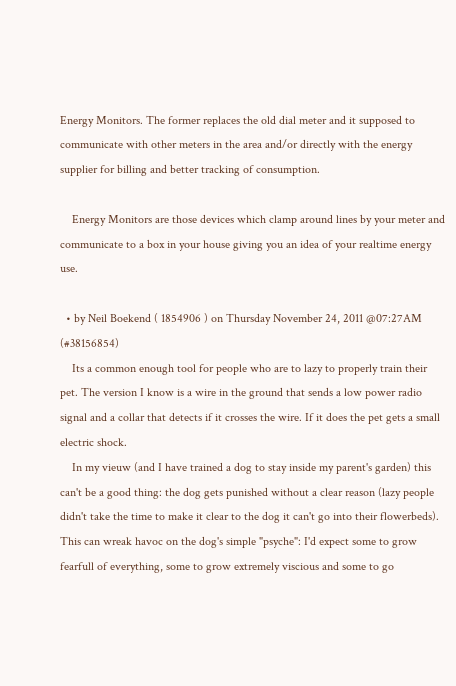Energy Monitors. The former replaces the old dial meter and it supposed to communicate with other meters in the area and/or directly with the energy supplier for billing and better tracking of consumption.

    Energy Monitors are those devices which clamp around lines by your meter and communicate to a box in your house giving you an idea of your realtime energy use.

  • by Neil Boekend ( 1854906 ) on Thursday November 24, 2011 @07:27AM (#38156854)
    Its a common enough tool for people who are to lazy to properly train their pet. The version I know is a wire in the ground that sends a low power radio signal and a collar that detects if it crosses the wire. If it does the pet gets a small electric shock.
    In my vieuw (and I have trained a dog to stay inside my parent's garden) this can't be a good thing: the dog gets punished without a clear reason (lazy people didn't take the time to make it clear to the dog it can't go into their flowerbeds). This can wreak havoc on the dog's simple "psyche": I'd expect some to grow fearfull of everything, some to grow extremely viscious and some to go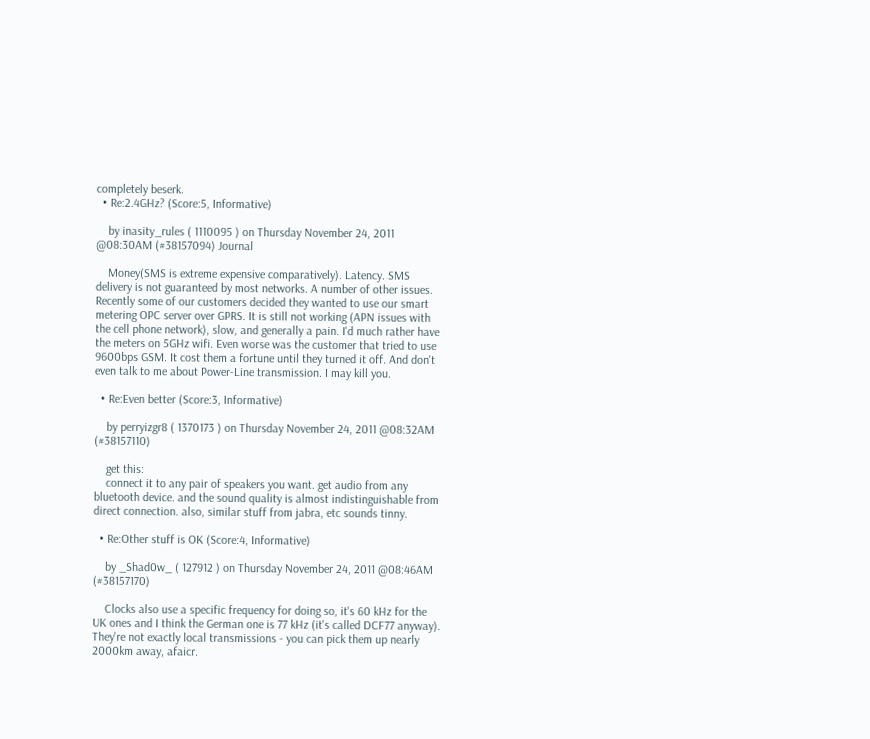completely beserk.
  • Re:2.4GHz? (Score:5, Informative)

    by inasity_rules ( 1110095 ) on Thursday November 24, 2011 @08:30AM (#38157094) Journal

    Money(SMS is extreme expensive comparatively). Latency. SMS delivery is not guaranteed by most networks. A number of other issues. Recently some of our customers decided they wanted to use our smart metering OPC server over GPRS. It is still not working (APN issues with the cell phone network), slow, and generally a pain. I'd much rather have the meters on 5GHz wifi. Even worse was the customer that tried to use 9600bps GSM. It cost them a fortune until they turned it off. And don't even talk to me about Power-Line transmission. I may kill you.

  • Re:Even better (Score:3, Informative)

    by perryizgr8 ( 1370173 ) on Thursday November 24, 2011 @08:32AM (#38157110)

    get this:
    connect it to any pair of speakers you want. get audio from any bluetooth device. and the sound quality is almost indistinguishable from direct connection. also, similar stuff from jabra, etc sounds tinny.

  • Re:Other stuff is OK (Score:4, Informative)

    by _Shad0w_ ( 127912 ) on Thursday November 24, 2011 @08:46AM (#38157170)

    Clocks also use a specific frequency for doing so, it's 60 kHz for the UK ones and I think the German one is 77 kHz (it's called DCF77 anyway). They're not exactly local transmissions - you can pick them up nearly 2000km away, afaicr.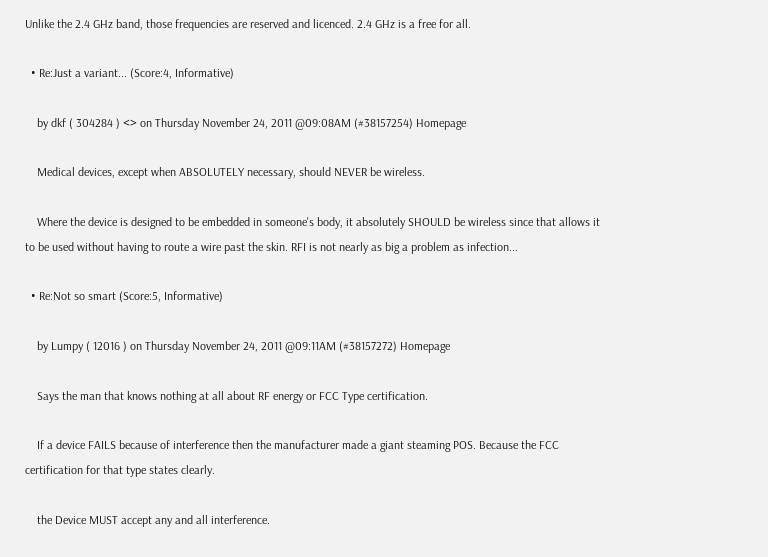Unlike the 2.4 GHz band, those frequencies are reserved and licenced. 2.4 GHz is a free for all.

  • Re:Just a variant... (Score:4, Informative)

    by dkf ( 304284 ) <> on Thursday November 24, 2011 @09:08AM (#38157254) Homepage

    Medical devices, except when ABSOLUTELY necessary, should NEVER be wireless.

    Where the device is designed to be embedded in someone's body, it absolutely SHOULD be wireless since that allows it to be used without having to route a wire past the skin. RFI is not nearly as big a problem as infection...

  • Re:Not so smart (Score:5, Informative)

    by Lumpy ( 12016 ) on Thursday November 24, 2011 @09:11AM (#38157272) Homepage

    Says the man that knows nothing at all about RF energy or FCC Type certification.

    If a device FAILS because of interference then the manufacturer made a giant steaming POS. Because the FCC certification for that type states clearly.

    the Device MUST accept any and all interference.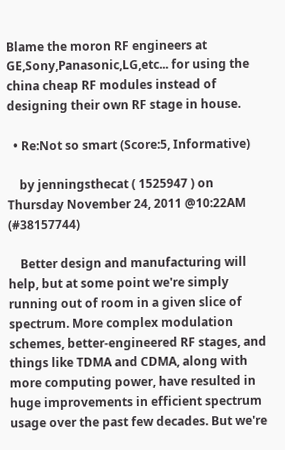Blame the moron RF engineers at GE,Sony,Panasonic,LG,etc... for using the china cheap RF modules instead of designing their own RF stage in house.

  • Re:Not so smart (Score:5, Informative)

    by jenningsthecat ( 1525947 ) on Thursday November 24, 2011 @10:22AM (#38157744)

    Better design and manufacturing will help, but at some point we're simply running out of room in a given slice of spectrum. More complex modulation schemes, better-engineered RF stages, and things like TDMA and CDMA, along with more computing power, have resulted in huge improvements in efficient spectrum usage over the past few decades. But we're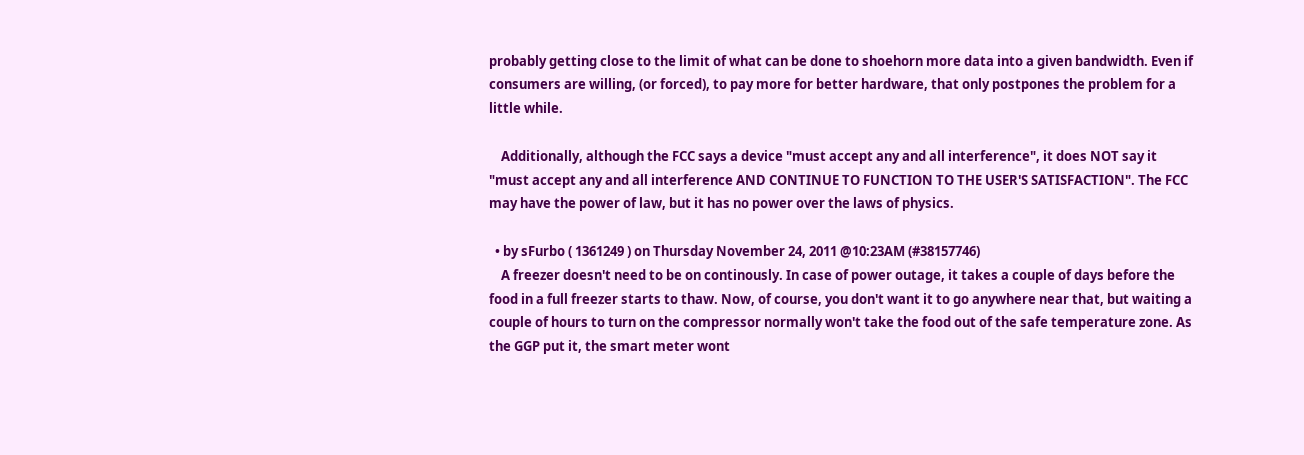probably getting close to the limit of what can be done to shoehorn more data into a given bandwidth. Even if consumers are willing, (or forced), to pay more for better hardware, that only postpones the problem for a little while.

    Additionally, although the FCC says a device "must accept any and all interference", it does NOT say it "must accept any and all interference AND CONTINUE TO FUNCTION TO THE USER'S SATISFACTION". The FCC may have the power of law, but it has no power over the laws of physics.

  • by sFurbo ( 1361249 ) on Thursday November 24, 2011 @10:23AM (#38157746)
    A freezer doesn't need to be on continously. In case of power outage, it takes a couple of days before the food in a full freezer starts to thaw. Now, of course, you don't want it to go anywhere near that, but waiting a couple of hours to turn on the compressor normally won't take the food out of the safe temperature zone. As the GGP put it, the smart meter wont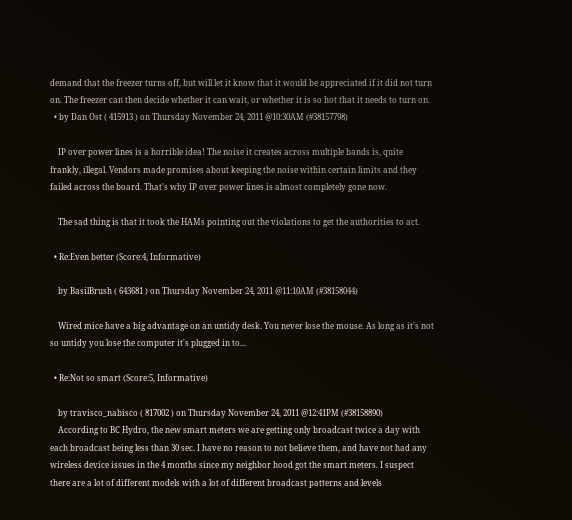demand that the freezer turns off, but will let it know that it would be appreciated if it did not turn on. The freezer can then decide whether it can wait, or whether it is so hot that it needs to turn on.
  • by Dan Ost ( 415913 ) on Thursday November 24, 2011 @10:30AM (#38157798)

    IP over power lines is a horrible idea! The noise it creates across multiple bands is, quite frankly, illegal. Vendors made promises about keeping the noise within certain limits and they failed across the board. That's why IP over power lines is almost completely gone now.

    The sad thing is that it took the HAMs pointing out the violations to get the authorities to act.

  • Re:Even better (Score:4, Informative)

    by BasilBrush ( 643681 ) on Thursday November 24, 2011 @11:10AM (#38158044)

    Wired mice have a big advantage on an untidy desk. You never lose the mouse. As long as it's not so untidy you lose the computer it's plugged in to...

  • Re:Not so smart (Score:5, Informative)

    by travisco_nabisco ( 817002 ) on Thursday November 24, 2011 @12:41PM (#38158890)
    According to BC Hydro, the new smart meters we are getting only broadcast twice a day with each broadcast being less than 30 sec. I have no reason to not believe them, and have not had any wireless device issues in the 4 months since my neighbor hood got the smart meters. I suspect there are a lot of different models with a lot of different broadcast patterns and levels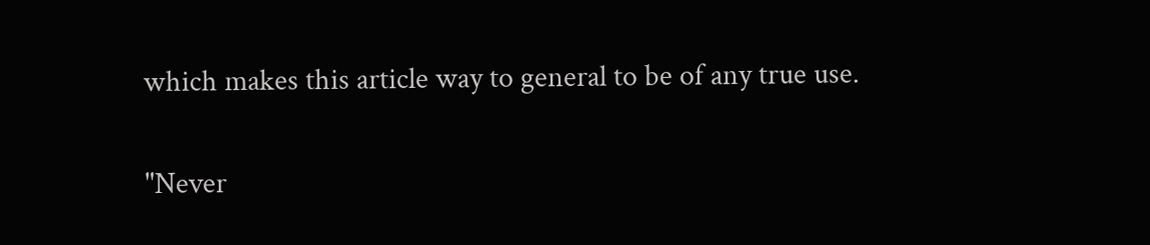which makes this article way to general to be of any true use.

"Never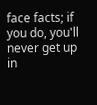face facts; if you do, you'll never get up in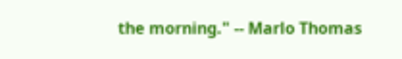the morning." -- Marlo Thomas